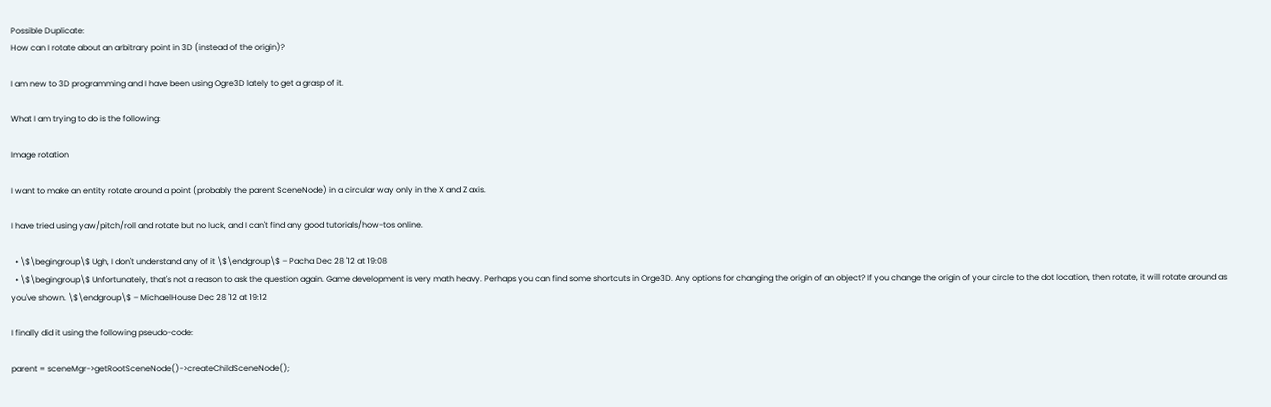Possible Duplicate:
How can I rotate about an arbitrary point in 3D (instead of the origin)?

I am new to 3D programming and I have been using Ogre3D lately to get a grasp of it.

What I am trying to do is the following:

Image rotation

I want to make an entity rotate around a point (probably the parent SceneNode) in a circular way only in the X and Z axis.

I have tried using yaw/pitch/roll and rotate but no luck, and I can't find any good tutorials/how-tos online.

  • \$\begingroup\$ Ugh, I don't understand any of it \$\endgroup\$ – Pacha Dec 28 '12 at 19:08
  • \$\begingroup\$ Unfortunately, that's not a reason to ask the question again. Game development is very math heavy. Perhaps you can find some shortcuts in Orge3D. Any options for changing the origin of an object? If you change the origin of your circle to the dot location, then rotate, it will rotate around as you've shown. \$\endgroup\$ – MichaelHouse Dec 28 '12 at 19:12

I finally did it using the following pseudo-code:

parent = sceneMgr->getRootSceneNode()->createChildSceneNode();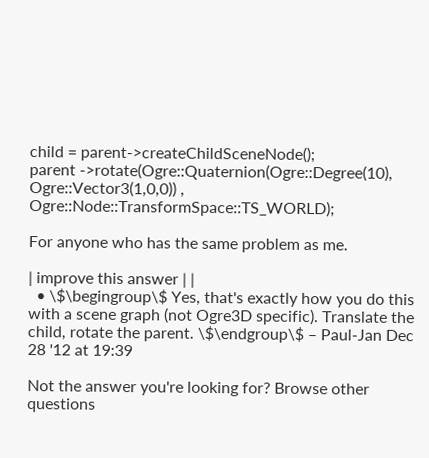child = parent->createChildSceneNode();
parent ->rotate(Ogre::Quaternion(Ogre::Degree(10), Ogre::Vector3(1,0,0)) , Ogre::Node::TransformSpace::TS_WORLD);

For anyone who has the same problem as me.

| improve this answer | |
  • \$\begingroup\$ Yes, that's exactly how you do this with a scene graph (not Ogre3D specific). Translate the child, rotate the parent. \$\endgroup\$ – Paul-Jan Dec 28 '12 at 19:39

Not the answer you're looking for? Browse other questions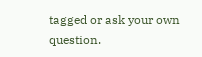tagged or ask your own question.